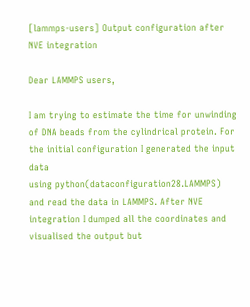[lammps-users] Output configuration after NVE integration

Dear LAMMPS users,

I am trying to estimate the time for unwinding of DNA beads from the cylindrical protein. For the initial configuration I generated the input data
using python(dataconfiguration28.LAMMPS) and read the data in LAMMPS. After NVE integration I dumped all the coordinates and visualised the output but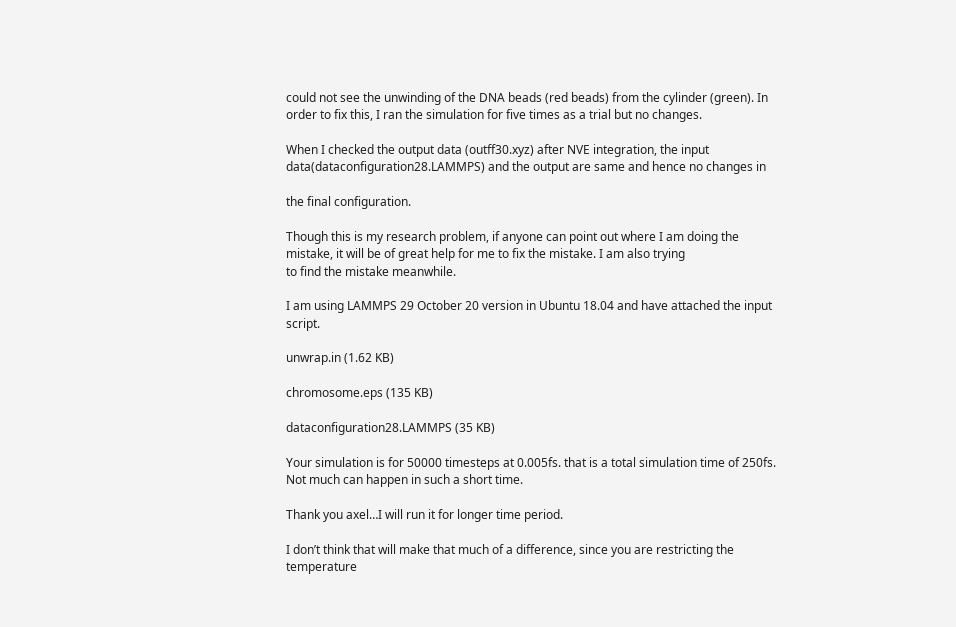could not see the unwinding of the DNA beads (red beads) from the cylinder (green). In order to fix this, I ran the simulation for five times as a trial but no changes.

When I checked the output data (outff30.xyz) after NVE integration, the input data(dataconfiguration28.LAMMPS) and the output are same and hence no changes in

the final configuration.

Though this is my research problem, if anyone can point out where I am doing the mistake, it will be of great help for me to fix the mistake. I am also trying
to find the mistake meanwhile.

I am using LAMMPS 29 October 20 version in Ubuntu 18.04 and have attached the input script.

unwrap.in (1.62 KB)

chromosome.eps (135 KB)

dataconfiguration28.LAMMPS (35 KB)

Your simulation is for 50000 timesteps at 0.005fs. that is a total simulation time of 250fs. Not much can happen in such a short time.

Thank you axel…I will run it for longer time period.

I don’t think that will make that much of a difference, since you are restricting the temperature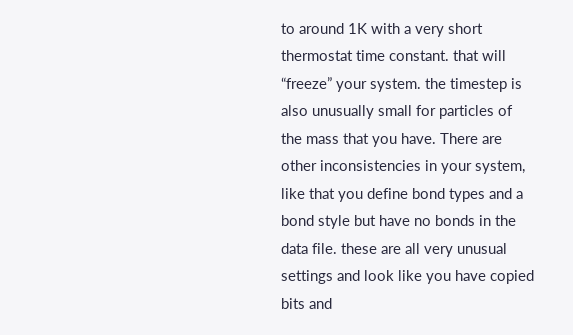to around 1K with a very short thermostat time constant. that will “freeze” your system. the timestep is also unusually small for particles of the mass that you have. There are other inconsistencies in your system, like that you define bond types and a bond style but have no bonds in the data file. these are all very unusual settings and look like you have copied bits and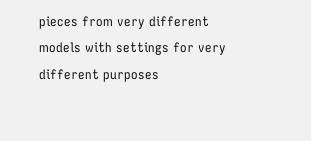pieces from very different models with settings for very different purposes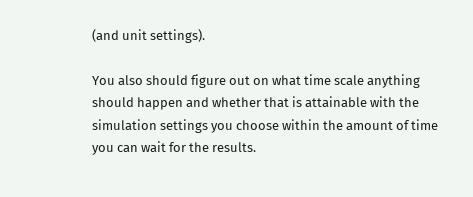(and unit settings).

You also should figure out on what time scale anything should happen and whether that is attainable with the simulation settings you choose within the amount of time you can wait for the results.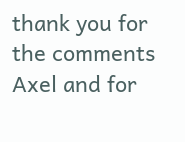thank you for the comments Axel and for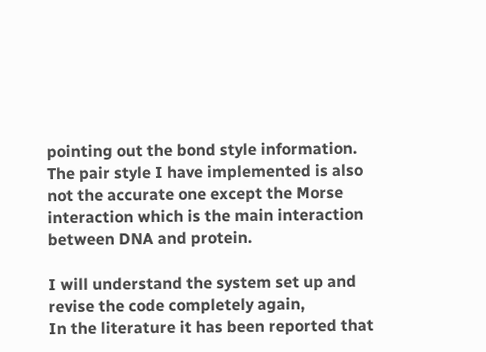pointing out the bond style information.
The pair style I have implemented is also not the accurate one except the Morse
interaction which is the main interaction between DNA and protein.

I will understand the system set up and revise the code completely again,
In the literature it has been reported that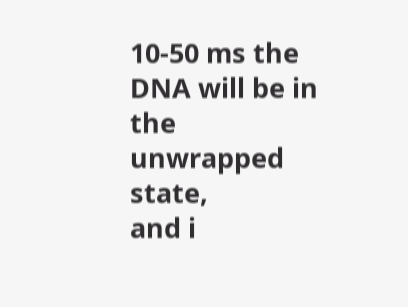10-50 ms the DNA will be in the unwrapped state,
and i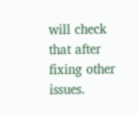will check that after fixing other issues.